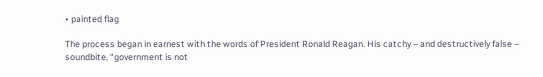• painted flag

The process began in earnest with the words of President Ronald Reagan. His catchy – and destructively false – soundbite, “government is not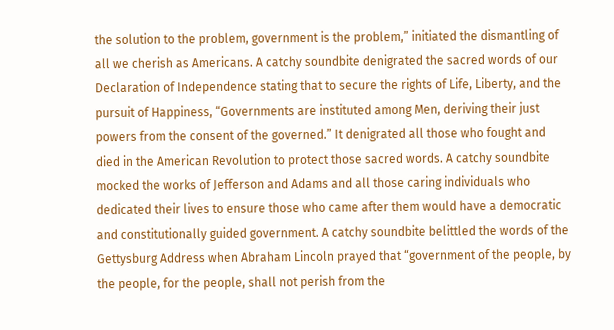the solution to the problem, government is the problem,” initiated the dismantling of all we cherish as Americans. A catchy soundbite denigrated the sacred words of our Declaration of Independence stating that to secure the rights of Life, Liberty, and the pursuit of Happiness, “Governments are instituted among Men, deriving their just powers from the consent of the governed.” It denigrated all those who fought and died in the American Revolution to protect those sacred words. A catchy soundbite mocked the works of Jefferson and Adams and all those caring individuals who dedicated their lives to ensure those who came after them would have a democratic and constitutionally guided government. A catchy soundbite belittled the words of the Gettysburg Address when Abraham Lincoln prayed that “government of the people, by the people, for the people, shall not perish from the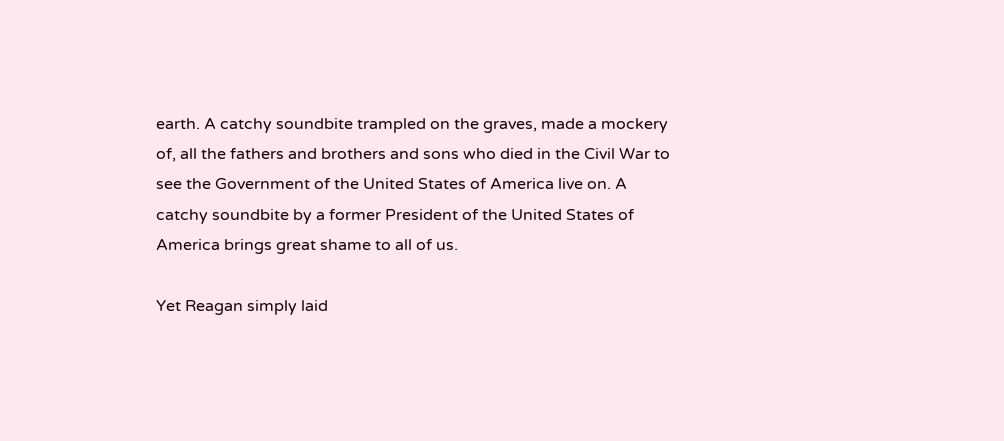earth. A catchy soundbite trampled on the graves, made a mockery of, all the fathers and brothers and sons who died in the Civil War to see the Government of the United States of America live on. A catchy soundbite by a former President of the United States of America brings great shame to all of us.

Yet Reagan simply laid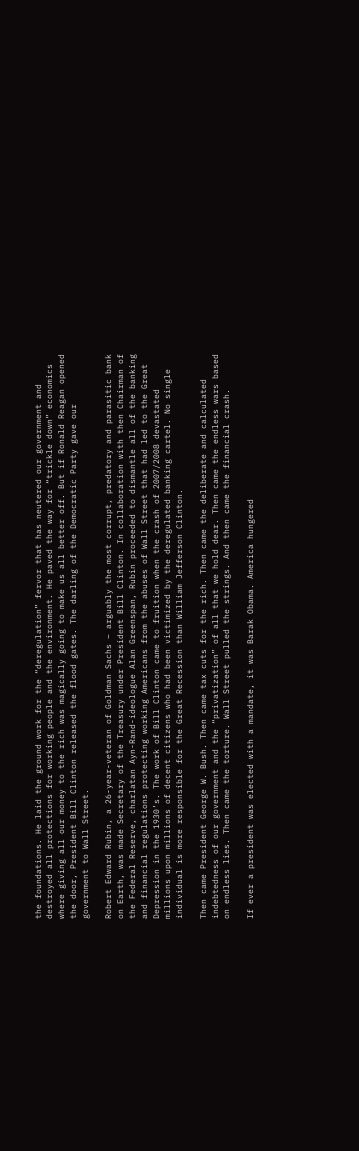the foundations. He laid the ground work for the “deregulation” fervor that has neutered our government and destroyed all protections for working people and the environment. He paved the way for “trickle down” economics where giving all our money to the rich was magically going to make us all better off. But if Ronald Reagan opened the door, President Bill Clinton released the flood gates. The darling of the Democratic Party gave our government to Wall Street.

Robert Edward Rubin, a 26-year-veteran of Goldman Sachs – arguably the most corrupt, predatory and parasitic bank on Earth, was made Secretary of the Treasury under President Bill Clinton. In collaboration with then Chairman of the Federal Reserve, charlatan Ayn-Rand-ideologue Alan Greenspan, Rubin proceeded to dismantle all of the banking and financial regulations protecting working Americans from the abuses of Wall Street that had led to the Great Depression in the 1930’s. The work of Bill Clinton came to fruition when the crash of 2007/2008 devastated millions upon millions of decent citizens who had been victimized by the deregulated banking cartel. No single individual is more responsible for the Great Recession than William Jefferson Clinton.

Then came President George W. Bush. Then came tax cuts for the rich. Then came the deliberate and calculated indebtedness of our government and the “privatization” of all that we hold dear. Then came the endless wars based on endless lies. Then came the torture. Wall Street pulled the strings. And then came the financial crash.

If ever a president was elected with a mandate, it was Barak Obama. America hungered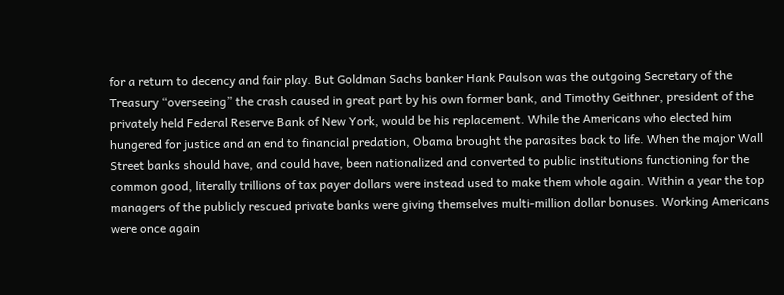for a return to decency and fair play. But Goldman Sachs banker Hank Paulson was the outgoing Secretary of the Treasury “overseeing” the crash caused in great part by his own former bank, and Timothy Geithner, president of the privately held Federal Reserve Bank of New York, would be his replacement. While the Americans who elected him hungered for justice and an end to financial predation, Obama brought the parasites back to life. When the major Wall Street banks should have, and could have, been nationalized and converted to public institutions functioning for the common good, literally trillions of tax payer dollars were instead used to make them whole again. Within a year the top managers of the publicly rescued private banks were giving themselves multi-million dollar bonuses. Working Americans were once again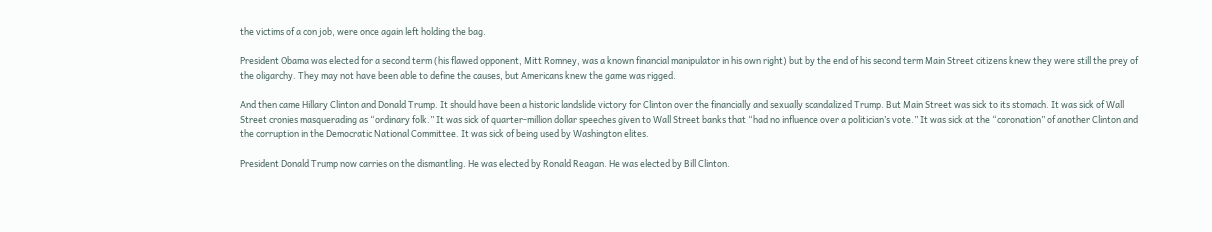the victims of a con job, were once again left holding the bag.

President Obama was elected for a second term (his flawed opponent, Mitt Romney, was a known financial manipulator in his own right) but by the end of his second term Main Street citizens knew they were still the prey of the oligarchy. They may not have been able to define the causes, but Americans knew the game was rigged.

And then came Hillary Clinton and Donald Trump. It should have been a historic landslide victory for Clinton over the financially and sexually scandalized Trump. But Main Street was sick to its stomach. It was sick of Wall Street cronies masquerading as “ordinary folk.” It was sick of quarter-million dollar speeches given to Wall Street banks that “had no influence over a politician’s vote.” It was sick at the “coronation” of another Clinton and the corruption in the Democratic National Committee. It was sick of being used by Washington elites.

President Donald Trump now carries on the dismantling. He was elected by Ronald Reagan. He was elected by Bill Clinton.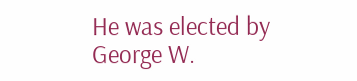He was elected by George W.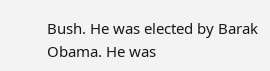Bush. He was elected by Barak Obama. He was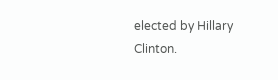elected by Hillary Clinton.